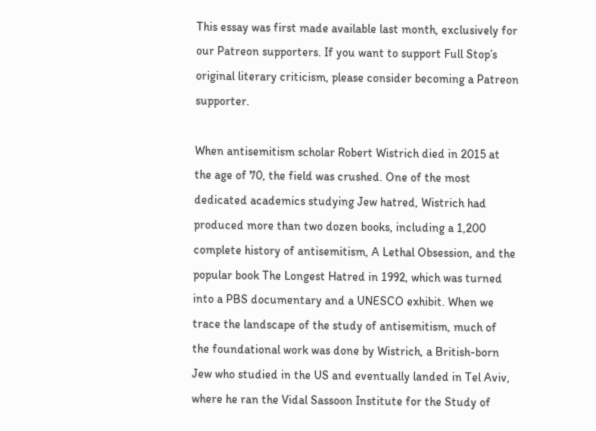This essay was first made available last month, exclusively for our Patreon supporters. If you want to support Full Stop’s original literary criticism, please consider becoming a Patreon supporter.

When antisemitism scholar Robert Wistrich died in 2015 at the age of 70, the field was crushed. One of the most dedicated academics studying Jew hatred, Wistrich had produced more than two dozen books, including a 1,200 complete history of antisemitism, A Lethal Obsession, and the popular book The Longest Hatred in 1992, which was turned into a PBS documentary and a UNESCO exhibit. When we trace the landscape of the study of antisemitism, much of the foundational work was done by Wistrich, a British-born Jew who studied in the US and eventually landed in Tel Aviv, where he ran the Vidal Sassoon Institute for the Study of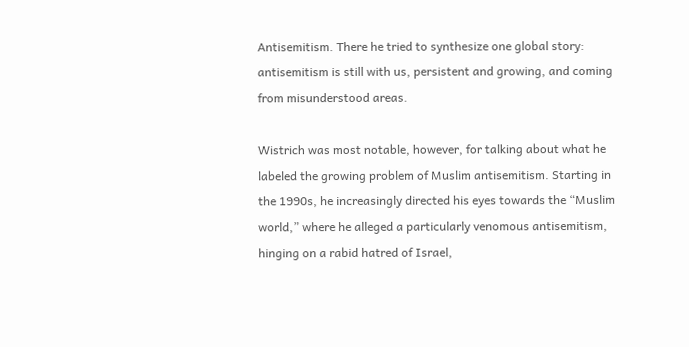Antisemitism. There he tried to synthesize one global story: antisemitism is still with us, persistent and growing, and coming from misunderstood areas.

Wistrich was most notable, however, for talking about what he labeled the growing problem of Muslim antisemitism. Starting in the 1990s, he increasingly directed his eyes towards the “Muslim world,” where he alleged a particularly venomous antisemitism, hinging on a rabid hatred of Israel,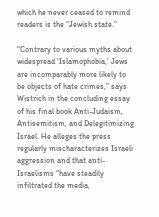which he never ceased to remind readers is the “Jewish state.”

“Contrary to various myths about widespread ‘Islamophobia,’ Jews are incomparably more likely to be objects of hate crimes,” says Wistrich in the concluding essay of his final book Anti-Judaism, Antisemitism, and Delegitimizing Israel. He alleges the press regularly mischaracterizes Israeli aggression and that anti-Israelisms “have steadily infiltrated the media,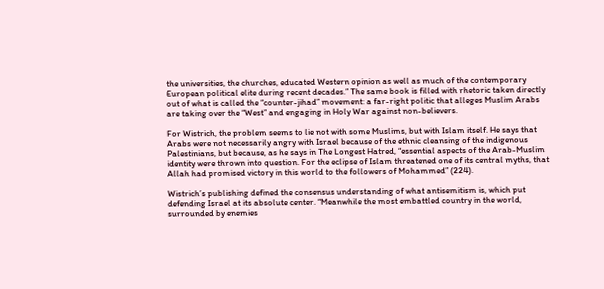the universities, the churches, educated Western opinion as well as much of the contemporary European political elite during recent decades.” The same book is filled with rhetoric taken directly out of what is called the “counter-jihad” movement: a far-right politic that alleges Muslim Arabs are taking over the “West” and engaging in Holy War against non-believers.

For Wistrich, the problem seems to lie not with some Muslims, but with Islam itself. He says that Arabs were not necessarily angry with Israel because of the ethnic cleansing of the indigenous Palestinians, but because, as he says in The Longest Hatred, “essential aspects of the Arab-Muslim identity were thrown into question. For the eclipse of Islam threatened one of its central myths, that Allah had promised victory in this world to the followers of Mohammed” (224).

Wistrich’s publishing defined the consensus understanding of what antisemitism is, which put defending Israel at its absolute center. “Meanwhile the most embattled country in the world, surrounded by enemies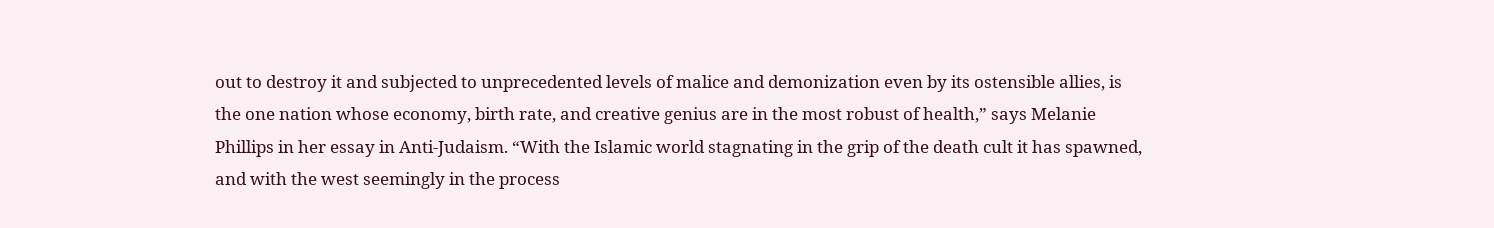out to destroy it and subjected to unprecedented levels of malice and demonization even by its ostensible allies, is the one nation whose economy, birth rate, and creative genius are in the most robust of health,” says Melanie Phillips in her essay in Anti-Judaism. “With the Islamic world stagnating in the grip of the death cult it has spawned, and with the west seemingly in the process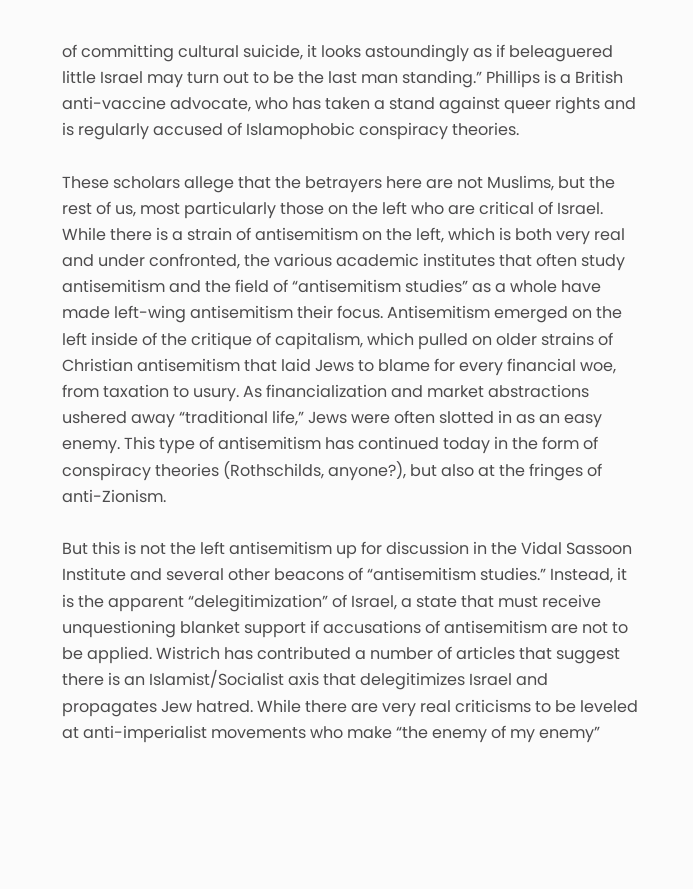of committing cultural suicide, it looks astoundingly as if beleaguered little Israel may turn out to be the last man standing.” Phillips is a British anti-vaccine advocate, who has taken a stand against queer rights and is regularly accused of Islamophobic conspiracy theories.

These scholars allege that the betrayers here are not Muslims, but the rest of us, most particularly those on the left who are critical of Israel. While there is a strain of antisemitism on the left, which is both very real and under confronted, the various academic institutes that often study antisemitism and the field of “antisemitism studies” as a whole have made left-wing antisemitism their focus. Antisemitism emerged on the left inside of the critique of capitalism, which pulled on older strains of Christian antisemitism that laid Jews to blame for every financial woe, from taxation to usury. As financialization and market abstractions ushered away “traditional life,” Jews were often slotted in as an easy enemy. This type of antisemitism has continued today in the form of conspiracy theories (Rothschilds, anyone?), but also at the fringes of anti-Zionism.

But this is not the left antisemitism up for discussion in the Vidal Sassoon Institute and several other beacons of “antisemitism studies.” Instead, it is the apparent “delegitimization” of Israel, a state that must receive unquestioning blanket support if accusations of antisemitism are not to be applied. Wistrich has contributed a number of articles that suggest there is an Islamist/Socialist axis that delegitimizes Israel and propagates Jew hatred. While there are very real criticisms to be leveled at anti-imperialist movements who make “the enemy of my enemy”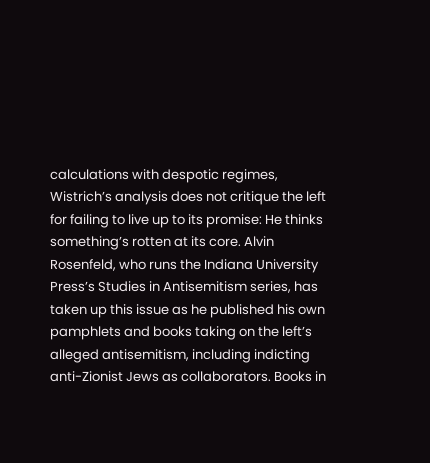calculations with despotic regimes, Wistrich’s analysis does not critique the left for failing to live up to its promise: He thinks something’s rotten at its core. Alvin Rosenfeld, who runs the Indiana University Press’s Studies in Antisemitism series, has taken up this issue as he published his own pamphlets and books taking on the left’s alleged antisemitism, including indicting anti-Zionist Jews as collaborators. Books in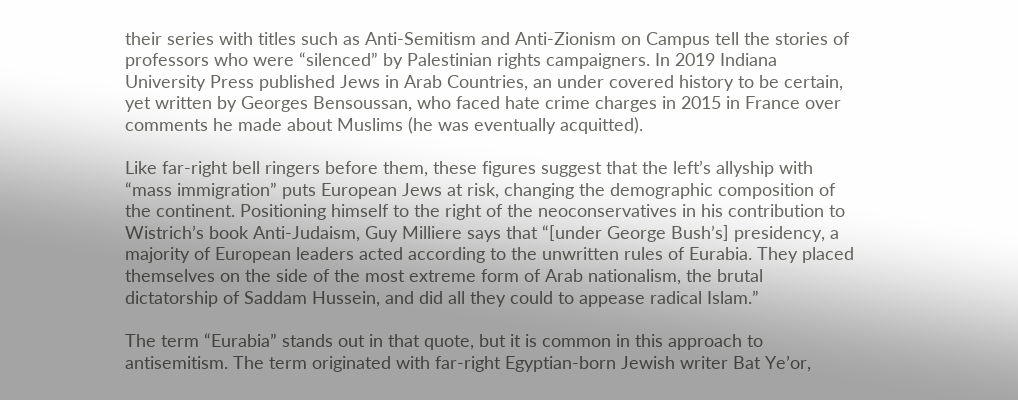their series with titles such as Anti-Semitism and Anti-Zionism on Campus tell the stories of professors who were “silenced” by Palestinian rights campaigners. In 2019 Indiana University Press published Jews in Arab Countries, an under covered history to be certain, yet written by Georges Bensoussan, who faced hate crime charges in 2015 in France over comments he made about Muslims (he was eventually acquitted).

Like far-right bell ringers before them, these figures suggest that the left’s allyship with “mass immigration” puts European Jews at risk, changing the demographic composition of the continent. Positioning himself to the right of the neoconservatives in his contribution to Wistrich’s book Anti-Judaism, Guy Milliere says that “[under George Bush’s] presidency, a majority of European leaders acted according to the unwritten rules of Eurabia. They placed themselves on the side of the most extreme form of Arab nationalism, the brutal dictatorship of Saddam Hussein, and did all they could to appease radical Islam.”

The term “Eurabia” stands out in that quote, but it is common in this approach to antisemitism. The term originated with far-right Egyptian-born Jewish writer Bat Ye’or,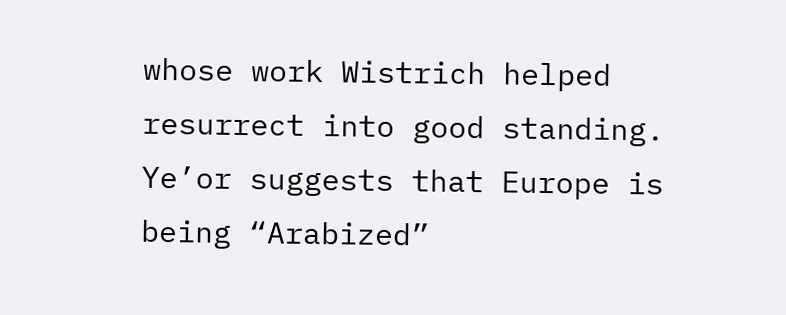whose work Wistrich helped resurrect into good standing. Ye’or suggests that Europe is being “Arabized”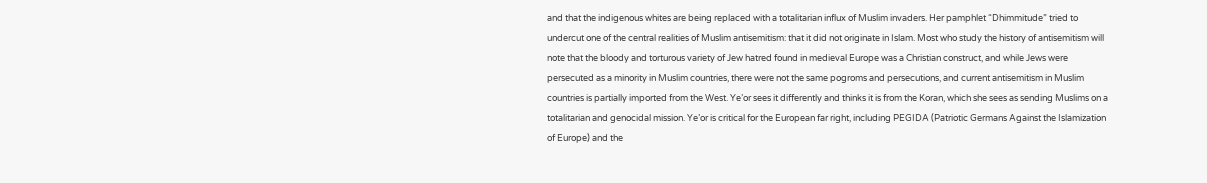and that the indigenous whites are being replaced with a totalitarian influx of Muslim invaders. Her pamphlet “Dhimmitude” tried to undercut one of the central realities of Muslim antisemitism: that it did not originate in Islam. Most who study the history of antisemitism will note that the bloody and torturous variety of Jew hatred found in medieval Europe was a Christian construct, and while Jews were persecuted as a minority in Muslim countries, there were not the same pogroms and persecutions, and current antisemitism in Muslim countries is partially imported from the West. Ye’or sees it differently and thinks it is from the Koran, which she sees as sending Muslims on a totalitarian and genocidal mission. Ye’or is critical for the European far right, including PEGIDA (Patriotic Germans Against the Islamization of Europe) and the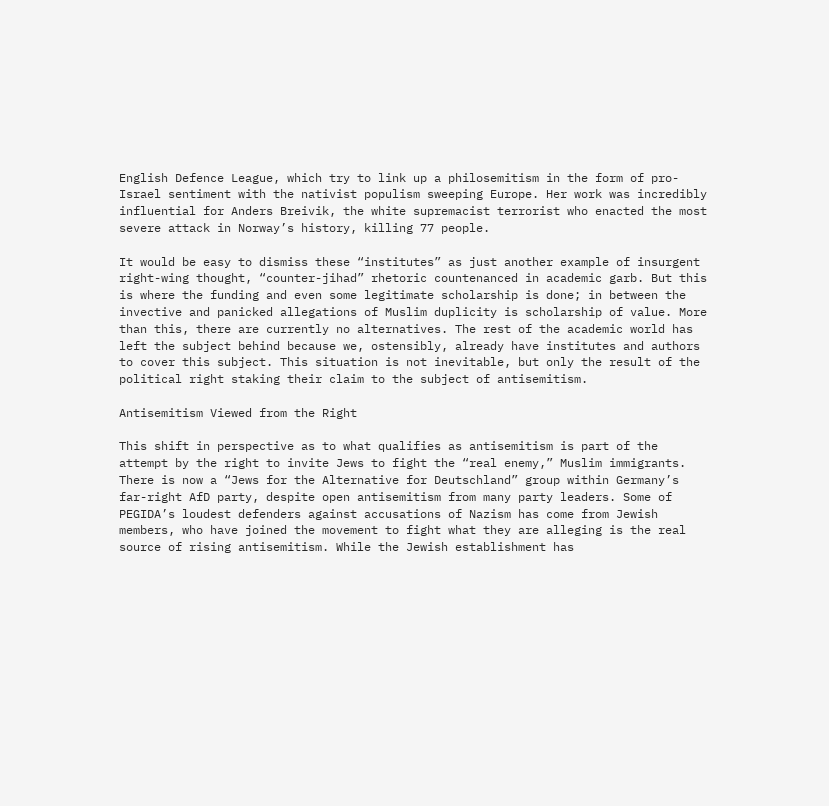English Defence League, which try to link up a philosemitism in the form of pro-Israel sentiment with the nativist populism sweeping Europe. Her work was incredibly influential for Anders Breivik, the white supremacist terrorist who enacted the most severe attack in Norway’s history, killing 77 people.

It would be easy to dismiss these “institutes” as just another example of insurgent right-wing thought, “counter-jihad” rhetoric countenanced in academic garb. But this is where the funding and even some legitimate scholarship is done; in between the invective and panicked allegations of Muslim duplicity is scholarship of value. More than this, there are currently no alternatives. The rest of the academic world has left the subject behind because we, ostensibly, already have institutes and authors to cover this subject. This situation is not inevitable, but only the result of the political right staking their claim to the subject of antisemitism.

Antisemitism Viewed from the Right

This shift in perspective as to what qualifies as antisemitism is part of the attempt by the right to invite Jews to fight the “real enemy,” Muslim immigrants. There is now a “Jews for the Alternative for Deutschland” group within Germany’s far-right AfD party, despite open antisemitism from many party leaders. Some of PEGIDA’s loudest defenders against accusations of Nazism has come from Jewish members, who have joined the movement to fight what they are alleging is the real source of rising antisemitism. While the Jewish establishment has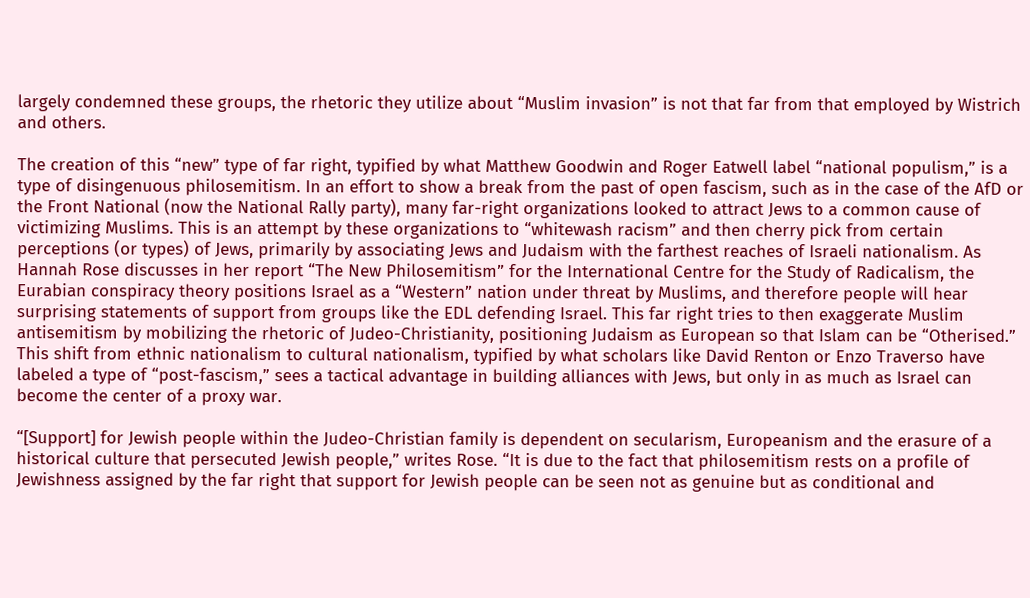largely condemned these groups, the rhetoric they utilize about “Muslim invasion” is not that far from that employed by Wistrich and others.

The creation of this “new” type of far right, typified by what Matthew Goodwin and Roger Eatwell label “national populism,” is a type of disingenuous philosemitism. In an effort to show a break from the past of open fascism, such as in the case of the AfD or the Front National (now the National Rally party), many far-right organizations looked to attract Jews to a common cause of victimizing Muslims. This is an attempt by these organizations to “whitewash racism” and then cherry pick from certain perceptions (or types) of Jews, primarily by associating Jews and Judaism with the farthest reaches of Israeli nationalism. As Hannah Rose discusses in her report “The New Philosemitism” for the International Centre for the Study of Radicalism, the Eurabian conspiracy theory positions Israel as a “Western” nation under threat by Muslims, and therefore people will hear surprising statements of support from groups like the EDL defending Israel. This far right tries to then exaggerate Muslim antisemitism by mobilizing the rhetoric of Judeo-Christianity, positioning Judaism as European so that Islam can be “Otherised.” This shift from ethnic nationalism to cultural nationalism, typified by what scholars like David Renton or Enzo Traverso have labeled a type of “post-fascism,” sees a tactical advantage in building alliances with Jews, but only in as much as Israel can become the center of a proxy war.

“[Support] for Jewish people within the Judeo-Christian family is dependent on secularism, Europeanism and the erasure of a historical culture that persecuted Jewish people,” writes Rose. “It is due to the fact that philosemitism rests on a profile of Jewishness assigned by the far right that support for Jewish people can be seen not as genuine but as conditional and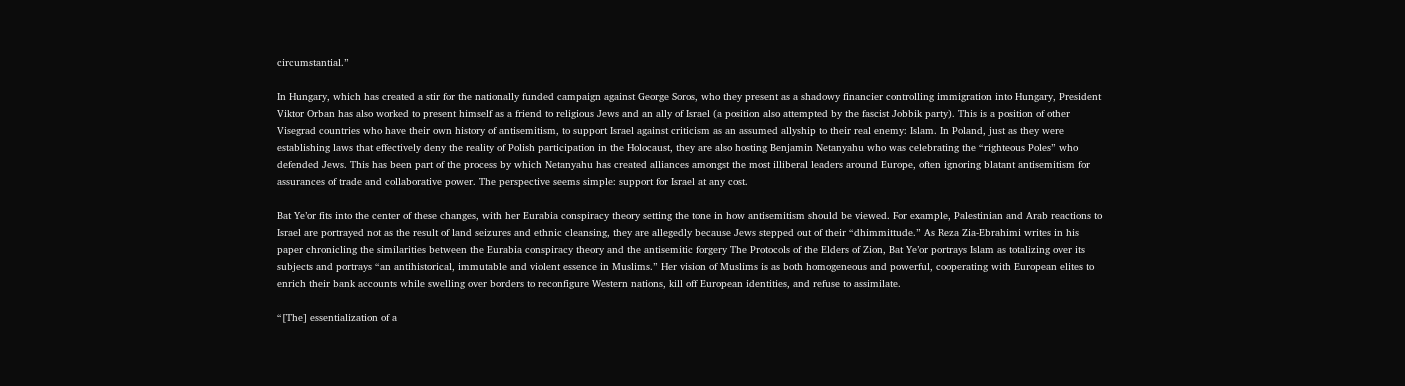circumstantial.”

In Hungary, which has created a stir for the nationally funded campaign against George Soros, who they present as a shadowy financier controlling immigration into Hungary, President Viktor Orban has also worked to present himself as a friend to religious Jews and an ally of Israel (a position also attempted by the fascist Jobbik party). This is a position of other Visegrad countries who have their own history of antisemitism, to support Israel against criticism as an assumed allyship to their real enemy: Islam. In Poland, just as they were establishing laws that effectively deny the reality of Polish participation in the Holocaust, they are also hosting Benjamin Netanyahu who was celebrating the “righteous Poles” who defended Jews. This has been part of the process by which Netanyahu has created alliances amongst the most illiberal leaders around Europe, often ignoring blatant antisemitism for assurances of trade and collaborative power. The perspective seems simple: support for Israel at any cost.

Bat Ye’or fits into the center of these changes, with her Eurabia conspiracy theory setting the tone in how antisemitism should be viewed. For example, Palestinian and Arab reactions to Israel are portrayed not as the result of land seizures and ethnic cleansing, they are allegedly because Jews stepped out of their “dhimmittude.” As Reza Zia-Ebrahimi writes in his paper chronicling the similarities between the Eurabia conspiracy theory and the antisemitic forgery The Protocols of the Elders of Zion, Bat Ye’or portrays Islam as totalizing over its subjects and portrays “an antihistorical, immutable and violent essence in Muslims.” Her vision of Muslims is as both homogeneous and powerful, cooperating with European elites to enrich their bank accounts while swelling over borders to reconfigure Western nations, kill off European identities, and refuse to assimilate.

“[The] essentialization of a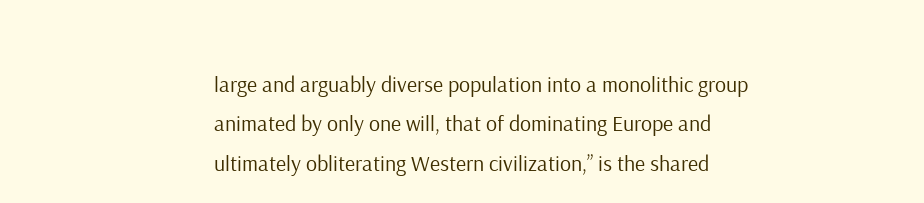large and arguably diverse population into a monolithic group animated by only one will, that of dominating Europe and ultimately obliterating Western civilization,” is the shared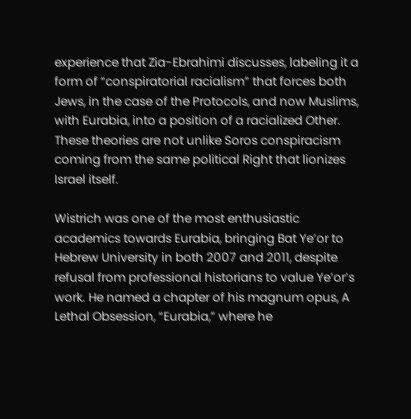experience that Zia-Ebrahimi discusses, labeling it a form of “conspiratorial racialism” that forces both Jews, in the case of the Protocols, and now Muslims, with Eurabia, into a position of a racialized Other. These theories are not unlike Soros conspiracism coming from the same political Right that lionizes Israel itself.

Wistrich was one of the most enthusiastic academics towards Eurabia, bringing Bat Ye’or to Hebrew University in both 2007 and 2011, despite refusal from professional historians to value Ye’or’s work. He named a chapter of his magnum opus, A Lethal Obsession, “Eurabia,” where he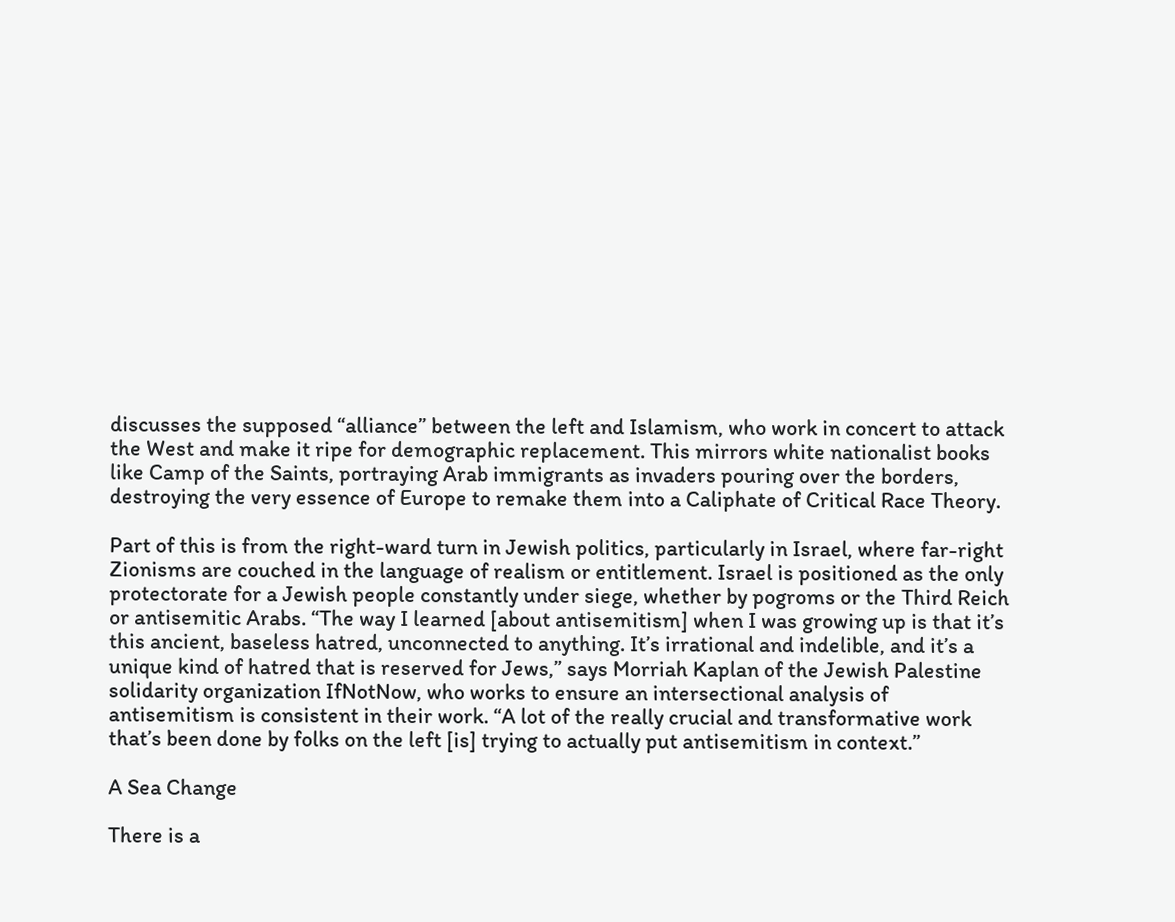discusses the supposed “alliance” between the left and Islamism, who work in concert to attack the West and make it ripe for demographic replacement. This mirrors white nationalist books like Camp of the Saints, portraying Arab immigrants as invaders pouring over the borders, destroying the very essence of Europe to remake them into a Caliphate of Critical Race Theory.

Part of this is from the right-ward turn in Jewish politics, particularly in Israel, where far-right Zionisms are couched in the language of realism or entitlement. Israel is positioned as the only protectorate for a Jewish people constantly under siege, whether by pogroms or the Third Reich or antisemitic Arabs. “The way I learned [about antisemitism] when I was growing up is that it’s this ancient, baseless hatred, unconnected to anything. It’s irrational and indelible, and it’s a unique kind of hatred that is reserved for Jews,” says Morriah Kaplan of the Jewish Palestine solidarity organization IfNotNow, who works to ensure an intersectional analysis of antisemitism is consistent in their work. “A lot of the really crucial and transformative work that’s been done by folks on the left [is] trying to actually put antisemitism in context.”

A Sea Change

There is a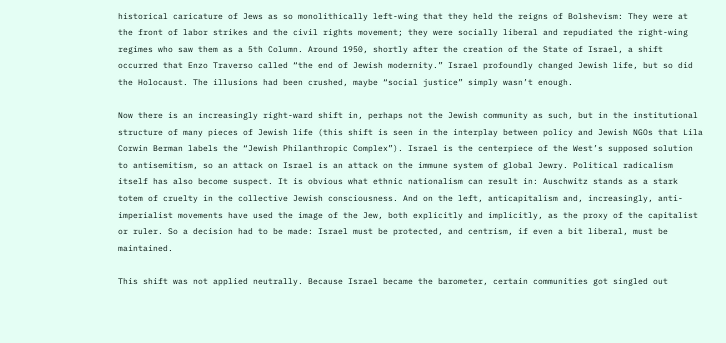historical caricature of Jews as so monolithically left-wing that they held the reigns of Bolshevism: They were at the front of labor strikes and the civil rights movement; they were socially liberal and repudiated the right-wing regimes who saw them as a 5th Column. Around 1950, shortly after the creation of the State of Israel, a shift occurred that Enzo Traverso called “the end of Jewish modernity.” Israel profoundly changed Jewish life, but so did the Holocaust. The illusions had been crushed, maybe “social justice” simply wasn’t enough.

Now there is an increasingly right-ward shift in, perhaps not the Jewish community as such, but in the institutional structure of many pieces of Jewish life (this shift is seen in the interplay between policy and Jewish NGOs that Lila Corwin Berman labels the “Jewish Philanthropic Complex”). Israel is the centerpiece of the West’s supposed solution to antisemitism, so an attack on Israel is an attack on the immune system of global Jewry. Political radicalism itself has also become suspect. It is obvious what ethnic nationalism can result in: Auschwitz stands as a stark totem of cruelty in the collective Jewish consciousness. And on the left, anticapitalism and, increasingly, anti-imperialist movements have used the image of the Jew, both explicitly and implicitly, as the proxy of the capitalist or ruler. So a decision had to be made: Israel must be protected, and centrism, if even a bit liberal, must be maintained.

This shift was not applied neutrally. Because Israel became the barometer, certain communities got singled out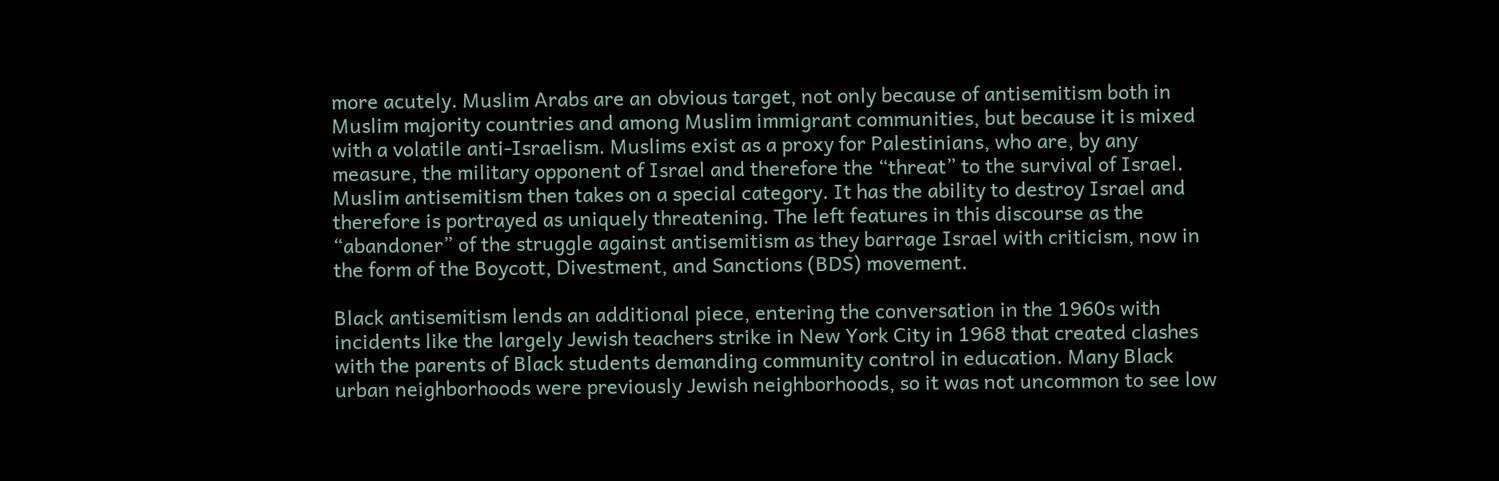more acutely. Muslim Arabs are an obvious target, not only because of antisemitism both in Muslim majority countries and among Muslim immigrant communities, but because it is mixed with a volatile anti-Israelism. Muslims exist as a proxy for Palestinians, who are, by any measure, the military opponent of Israel and therefore the “threat” to the survival of Israel. Muslim antisemitism then takes on a special category. It has the ability to destroy Israel and therefore is portrayed as uniquely threatening. The left features in this discourse as the “abandoner” of the struggle against antisemitism as they barrage Israel with criticism, now in the form of the Boycott, Divestment, and Sanctions (BDS) movement.

Black antisemitism lends an additional piece, entering the conversation in the 1960s with incidents like the largely Jewish teachers strike in New York City in 1968 that created clashes with the parents of Black students demanding community control in education. Many Black urban neighborhoods were previously Jewish neighborhoods, so it was not uncommon to see low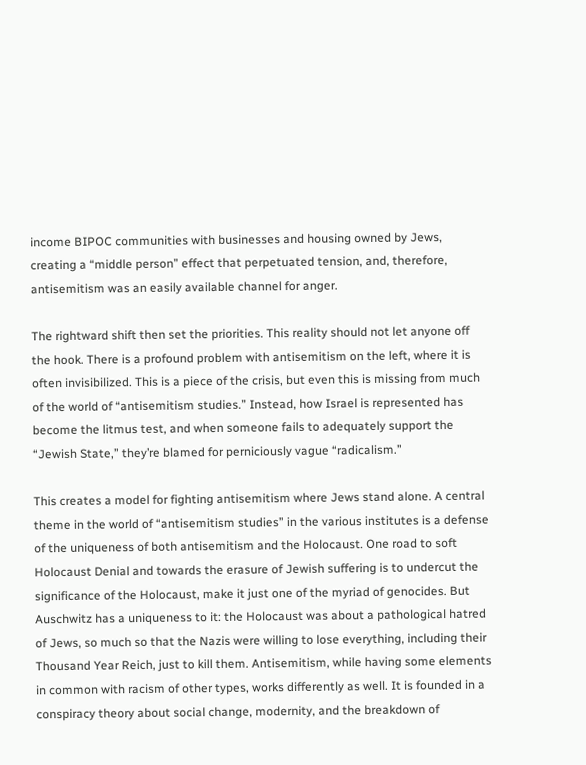income BIPOC communities with businesses and housing owned by Jews, creating a “middle person” effect that perpetuated tension, and, therefore, antisemitism was an easily available channel for anger.

The rightward shift then set the priorities. This reality should not let anyone off the hook. There is a profound problem with antisemitism on the left, where it is often invisibilized. This is a piece of the crisis, but even this is missing from much of the world of “antisemitism studies.” Instead, how Israel is represented has become the litmus test, and when someone fails to adequately support the “Jewish State,” they’re blamed for perniciously vague “radicalism.”

This creates a model for fighting antisemitism where Jews stand alone. A central theme in the world of “antisemitism studies” in the various institutes is a defense of the uniqueness of both antisemitism and the Holocaust. One road to soft Holocaust Denial and towards the erasure of Jewish suffering is to undercut the significance of the Holocaust, make it just one of the myriad of genocides. But Auschwitz has a uniqueness to it: the Holocaust was about a pathological hatred of Jews, so much so that the Nazis were willing to lose everything, including their Thousand Year Reich, just to kill them. Antisemitism, while having some elements in common with racism of other types, works differently as well. It is founded in a conspiracy theory about social change, modernity, and the breakdown of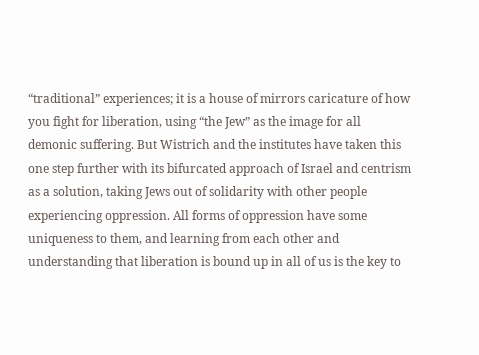“traditional” experiences; it is a house of mirrors caricature of how you fight for liberation, using “the Jew” as the image for all demonic suffering. But Wistrich and the institutes have taken this one step further with its bifurcated approach of Israel and centrism as a solution, taking Jews out of solidarity with other people experiencing oppression. All forms of oppression have some uniqueness to them, and learning from each other and understanding that liberation is bound up in all of us is the key to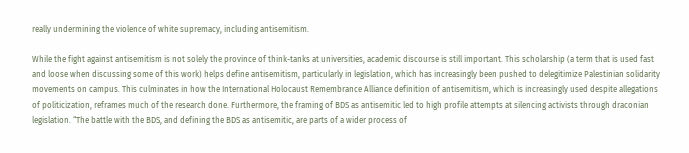really undermining the violence of white supremacy, including antisemitism.

While the fight against antisemitism is not solely the province of think-tanks at universities, academic discourse is still important. This scholarship (a term that is used fast and loose when discussing some of this work) helps define antisemitism, particularly in legislation, which has increasingly been pushed to delegitimize Palestinian solidarity movements on campus. This culminates in how the International Holocaust Remembrance Alliance definition of antisemitism, which is increasingly used despite allegations of politicization, reframes much of the research done. Furthermore, the framing of BDS as antisemitic led to high profile attempts at silencing activists through draconian legislation. “The battle with the BDS, and defining the BDS as antisemitic, are parts of a wider process of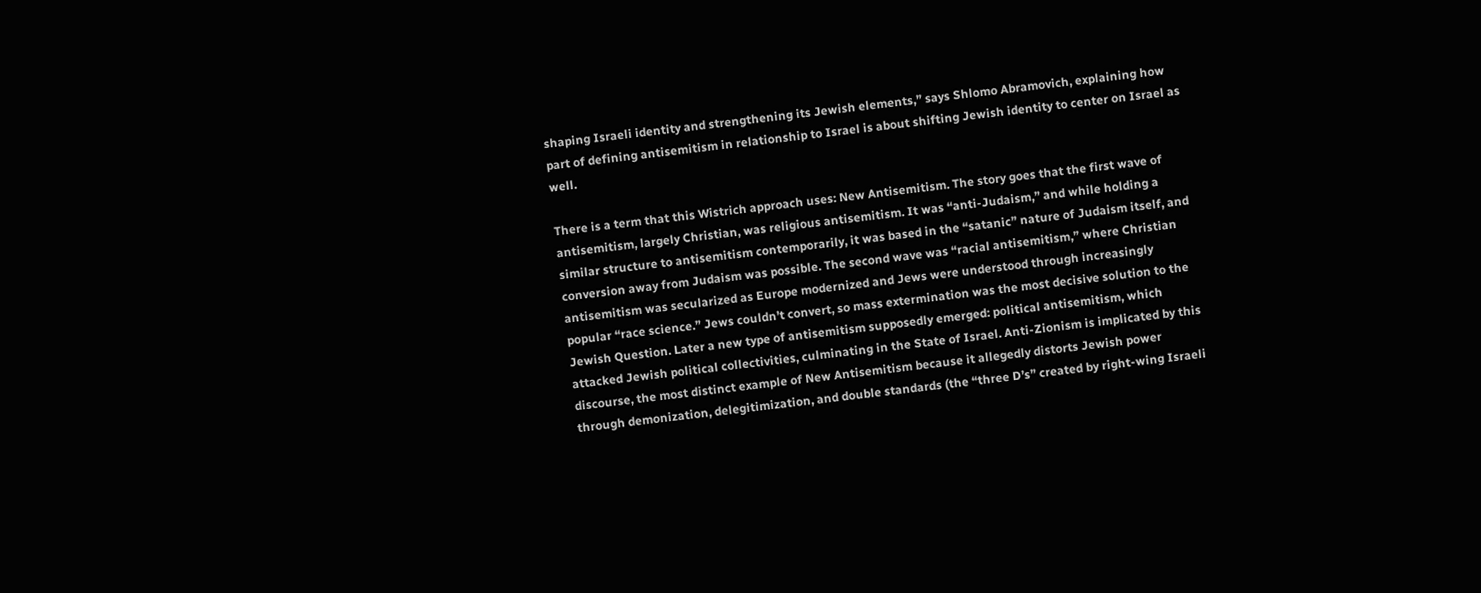shaping Israeli identity and strengthening its Jewish elements,” says Shlomo Abramovich, explaining how part of defining antisemitism in relationship to Israel is about shifting Jewish identity to center on Israel as well.

There is a term that this Wistrich approach uses: New Antisemitism. The story goes that the first wave of antisemitism, largely Christian, was religious antisemitism. It was “anti-Judaism,” and while holding a similar structure to antisemitism contemporarily, it was based in the “satanic” nature of Judaism itself, and conversion away from Judaism was possible. The second wave was “racial antisemitism,” where Christian antisemitism was secularized as Europe modernized and Jews were understood through increasingly popular “race science.” Jews couldn’t convert, so mass extermination was the most decisive solution to the Jewish Question. Later a new type of antisemitism supposedly emerged: political antisemitism, which attacked Jewish political collectivities, culminating in the State of Israel. Anti-Zionism is implicated by this discourse, the most distinct example of New Antisemitism because it allegedly distorts Jewish power through demonization, delegitimization, and double standards (the “three D’s” created by right-wing Israeli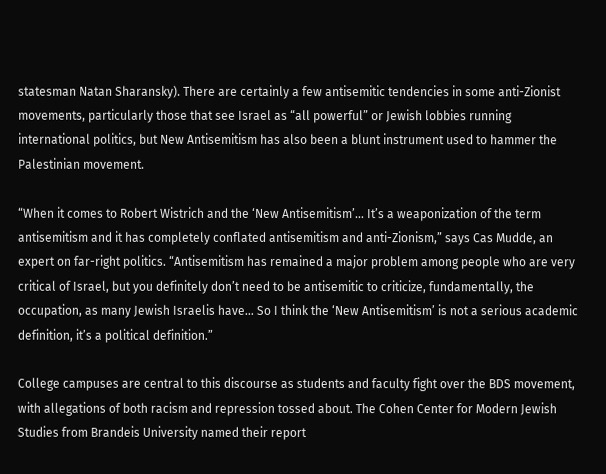statesman Natan Sharansky). There are certainly a few antisemitic tendencies in some anti-Zionist movements, particularly those that see Israel as “all powerful” or Jewish lobbies running international politics, but New Antisemitism has also been a blunt instrument used to hammer the Palestinian movement.

“When it comes to Robert Wistrich and the ‘New Antisemitism’… It’s a weaponization of the term antisemitism and it has completely conflated antisemitism and anti-Zionism,” says Cas Mudde, an expert on far-right politics. “Antisemitism has remained a major problem among people who are very critical of Israel, but you definitely don’t need to be antisemitic to criticize, fundamentally, the occupation, as many Jewish Israelis have… So I think the ‘New Antisemitism’ is not a serious academic definition, it’s a political definition.”

College campuses are central to this discourse as students and faculty fight over the BDS movement, with allegations of both racism and repression tossed about. The Cohen Center for Modern Jewish Studies from Brandeis University named their report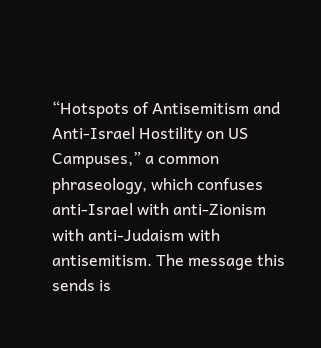“Hotspots of Antisemitism and Anti-Israel Hostility on US Campuses,” a common phraseology, which confuses anti-Israel with anti-Zionism with anti-Judaism with antisemitism. The message this sends is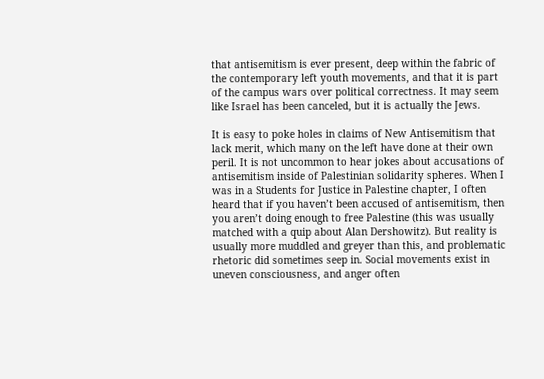that antisemitism is ever present, deep within the fabric of the contemporary left youth movements, and that it is part of the campus wars over political correctness. It may seem like Israel has been canceled, but it is actually the Jews.

It is easy to poke holes in claims of New Antisemitism that lack merit, which many on the left have done at their own peril. It is not uncommon to hear jokes about accusations of antisemitism inside of Palestinian solidarity spheres. When I was in a Students for Justice in Palestine chapter, I often heard that if you haven’t been accused of antisemitism, then you aren’t doing enough to free Palestine (this was usually matched with a quip about Alan Dershowitz). But reality is usually more muddled and greyer than this, and problematic rhetoric did sometimes seep in. Social movements exist in uneven consciousness, and anger often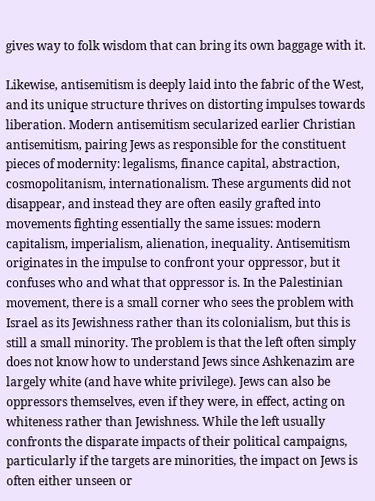gives way to folk wisdom that can bring its own baggage with it.

Likewise, antisemitism is deeply laid into the fabric of the West, and its unique structure thrives on distorting impulses towards liberation. Modern antisemitism secularized earlier Christian antisemitism, pairing Jews as responsible for the constituent pieces of modernity: legalisms, finance capital, abstraction, cosmopolitanism, internationalism. These arguments did not disappear, and instead they are often easily grafted into movements fighting essentially the same issues: modern capitalism, imperialism, alienation, inequality. Antisemitism originates in the impulse to confront your oppressor, but it confuses who and what that oppressor is. In the Palestinian movement, there is a small corner who sees the problem with Israel as its Jewishness rather than its colonialism, but this is still a small minority. The problem is that the left often simply does not know how to understand Jews since Ashkenazim are largely white (and have white privilege). Jews can also be oppressors themselves, even if they were, in effect, acting on whiteness rather than Jewishness. While the left usually confronts the disparate impacts of their political campaigns, particularly if the targets are minorities, the impact on Jews is often either unseen or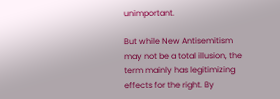unimportant.

But while New Antisemitism may not be a total illusion, the term mainly has legitimizing effects for the right. By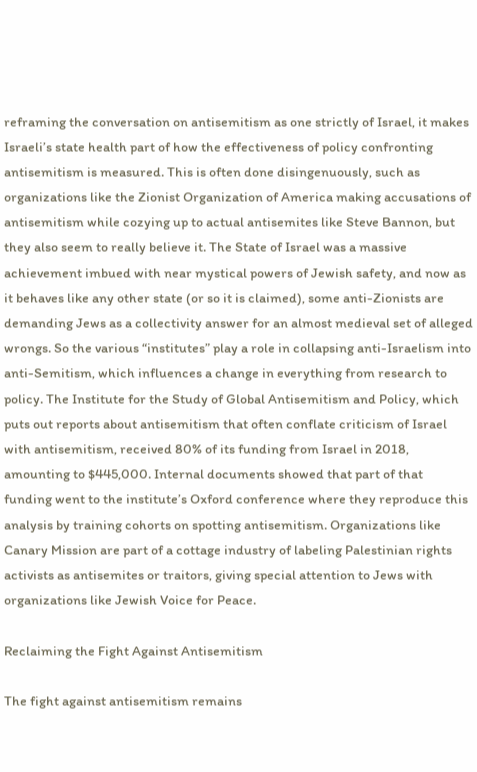reframing the conversation on antisemitism as one strictly of Israel, it makes Israeli’s state health part of how the effectiveness of policy confronting antisemitism is measured. This is often done disingenuously, such as organizations like the Zionist Organization of America making accusations of antisemitism while cozying up to actual antisemites like Steve Bannon, but they also seem to really believe it. The State of Israel was a massive achievement imbued with near mystical powers of Jewish safety, and now as it behaves like any other state (or so it is claimed), some anti-Zionists are demanding Jews as a collectivity answer for an almost medieval set of alleged wrongs. So the various “institutes” play a role in collapsing anti-Israelism into anti-Semitism, which influences a change in everything from research to policy. The Institute for the Study of Global Antisemitism and Policy, which puts out reports about antisemitism that often conflate criticism of Israel with antisemitism, received 80% of its funding from Israel in 2018, amounting to $445,000. Internal documents showed that part of that funding went to the institute’s Oxford conference where they reproduce this analysis by training cohorts on spotting antisemitism. Organizations like Canary Mission are part of a cottage industry of labeling Palestinian rights activists as antisemites or traitors, giving special attention to Jews with organizations like Jewish Voice for Peace.

Reclaiming the Fight Against Antisemitism

The fight against antisemitism remains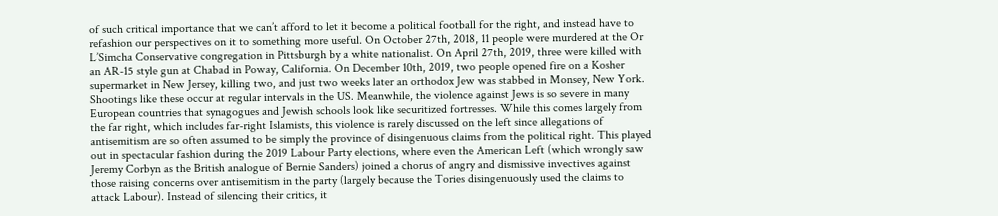of such critical importance that we can’t afford to let it become a political football for the right, and instead have to refashion our perspectives on it to something more useful. On October 27th, 2018, 11 people were murdered at the Or L’Simcha Conservative congregation in Pittsburgh by a white nationalist. On April 27th, 2019, three were killed with an AR-15 style gun at Chabad in Poway, California. On December 10th, 2019, two people opened fire on a Kosher supermarket in New Jersey, killing two, and just two weeks later an orthodox Jew was stabbed in Monsey, New York. Shootings like these occur at regular intervals in the US. Meanwhile, the violence against Jews is so severe in many European countries that synagogues and Jewish schools look like securitized fortresses. While this comes largely from the far right, which includes far-right Islamists, this violence is rarely discussed on the left since allegations of antisemitism are so often assumed to be simply the province of disingenuous claims from the political right. This played out in spectacular fashion during the 2019 Labour Party elections, where even the American Left (which wrongly saw Jeremy Corbyn as the British analogue of Bernie Sanders) joined a chorus of angry and dismissive invectives against those raising concerns over antisemitism in the party (largely because the Tories disingenuously used the claims to attack Labour). Instead of silencing their critics, it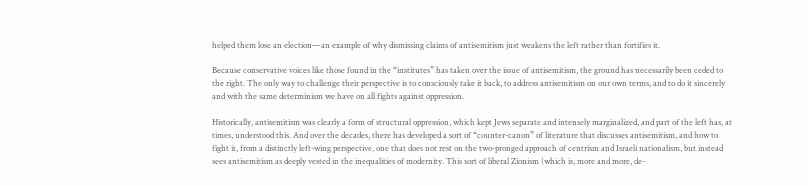helped them lose an election—an example of why dismissing claims of antisemitism just weakens the left rather than fortifies it.

Because conservative voices like those found in the “institutes” has taken over the issue of antisemitism, the ground has necessarily been ceded to the right. The only way to challenge their perspective is to consciously take it back, to address antisemitism on our own terms, and to do it sincerely and with the same determinism we have on all fights against oppression.

Historically, antisemitism was clearly a form of structural oppression, which kept Jews separate and intensely marginalized, and part of the left has, at times, understood this. And over the decades, there has developed a sort of “counter-canon” of literature that discusses antisemitism, and how to fight it, from a distinctly left-wing perspective, one that does not rest on the two-pronged approach of centrism and Israeli nationalism, but instead sees antisemitism as deeply vested in the inequalities of modernity. This sort of liberal Zionism (which is, more and more, de-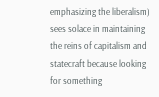emphasizing the liberalism) sees solace in maintaining the reins of capitalism and statecraft because looking for something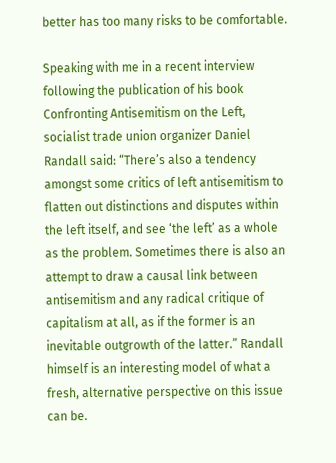better has too many risks to be comfortable.

Speaking with me in a recent interview following the publication of his book Confronting Antisemitism on the Left, socialist trade union organizer Daniel Randall said: “There’s also a tendency amongst some critics of left antisemitism to flatten out distinctions and disputes within the left itself, and see ‘the left’ as a whole as the problem. Sometimes there is also an attempt to draw a causal link between antisemitism and any radical critique of capitalism at all, as if the former is an inevitable outgrowth of the latter.” Randall himself is an interesting model of what a fresh, alternative perspective on this issue can be.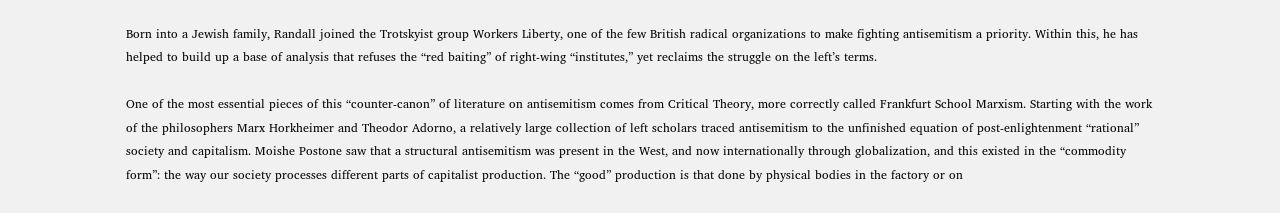Born into a Jewish family, Randall joined the Trotskyist group Workers Liberty, one of the few British radical organizations to make fighting antisemitism a priority. Within this, he has helped to build up a base of analysis that refuses the “red baiting” of right-wing “institutes,” yet reclaims the struggle on the left’s terms.

One of the most essential pieces of this “counter-canon” of literature on antisemitism comes from Critical Theory, more correctly called Frankfurt School Marxism. Starting with the work of the philosophers Marx Horkheimer and Theodor Adorno, a relatively large collection of left scholars traced antisemitism to the unfinished equation of post-enlightenment “rational” society and capitalism. Moishe Postone saw that a structural antisemitism was present in the West, and now internationally through globalization, and this existed in the “commodity form”: the way our society processes different parts of capitalist production. The “good” production is that done by physical bodies in the factory or on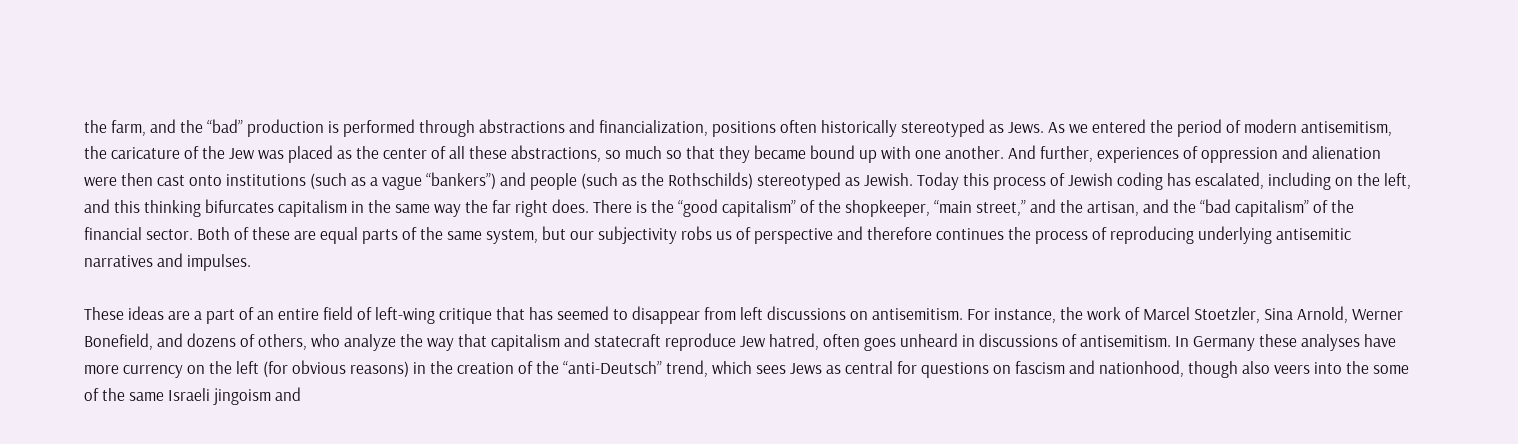the farm, and the “bad” production is performed through abstractions and financialization, positions often historically stereotyped as Jews. As we entered the period of modern antisemitism, the caricature of the Jew was placed as the center of all these abstractions, so much so that they became bound up with one another. And further, experiences of oppression and alienation were then cast onto institutions (such as a vague “bankers”) and people (such as the Rothschilds) stereotyped as Jewish. Today this process of Jewish coding has escalated, including on the left, and this thinking bifurcates capitalism in the same way the far right does. There is the “good capitalism” of the shopkeeper, “main street,” and the artisan, and the “bad capitalism” of the financial sector. Both of these are equal parts of the same system, but our subjectivity robs us of perspective and therefore continues the process of reproducing underlying antisemitic narratives and impulses.

These ideas are a part of an entire field of left-wing critique that has seemed to disappear from left discussions on antisemitism. For instance, the work of Marcel Stoetzler, Sina Arnold, Werner Bonefield, and dozens of others, who analyze the way that capitalism and statecraft reproduce Jew hatred, often goes unheard in discussions of antisemitism. In Germany these analyses have more currency on the left (for obvious reasons) in the creation of the “anti-Deutsch” trend, which sees Jews as central for questions on fascism and nationhood, though also veers into the some of the same Israeli jingoism and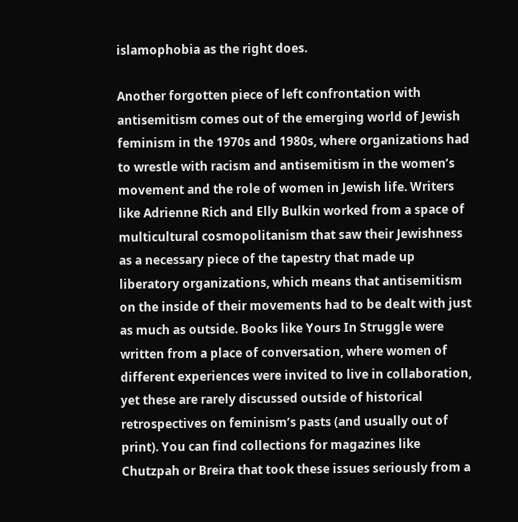islamophobia as the right does.

Another forgotten piece of left confrontation with antisemitism comes out of the emerging world of Jewish feminism in the 1970s and 1980s, where organizations had to wrestle with racism and antisemitism in the women’s movement and the role of women in Jewish life. Writers like Adrienne Rich and Elly Bulkin worked from a space of multicultural cosmopolitanism that saw their Jewishness as a necessary piece of the tapestry that made up liberatory organizations, which means that antisemitism on the inside of their movements had to be dealt with just as much as outside. Books like Yours In Struggle were written from a place of conversation, where women of different experiences were invited to live in collaboration, yet these are rarely discussed outside of historical retrospectives on feminism’s pasts (and usually out of print). You can find collections for magazines like Chutzpah or Breira that took these issues seriously from a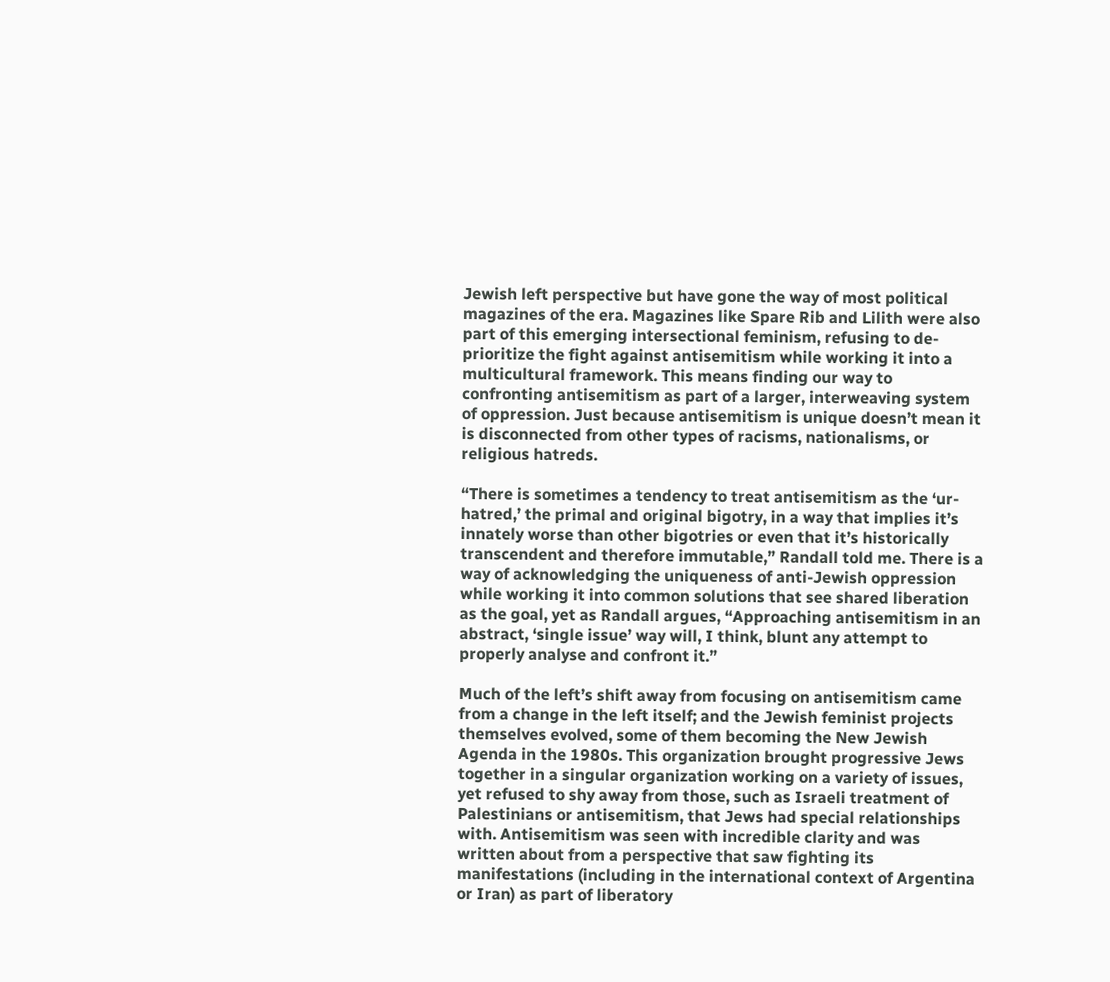Jewish left perspective but have gone the way of most political magazines of the era. Magazines like Spare Rib and Lilith were also part of this emerging intersectional feminism, refusing to de-prioritize the fight against antisemitism while working it into a multicultural framework. This means finding our way to confronting antisemitism as part of a larger, interweaving system of oppression. Just because antisemitism is unique doesn’t mean it is disconnected from other types of racisms, nationalisms, or religious hatreds.

“There is sometimes a tendency to treat antisemitism as the ‘ur-hatred,’ the primal and original bigotry, in a way that implies it’s innately worse than other bigotries or even that it’s historically transcendent and therefore immutable,” Randall told me. There is a way of acknowledging the uniqueness of anti-Jewish oppression while working it into common solutions that see shared liberation as the goal, yet as Randall argues, “Approaching antisemitism in an abstract, ‘single issue’ way will, I think, blunt any attempt to properly analyse and confront it.”

Much of the left’s shift away from focusing on antisemitism came from a change in the left itself; and the Jewish feminist projects themselves evolved, some of them becoming the New Jewish Agenda in the 1980s. This organization brought progressive Jews together in a singular organization working on a variety of issues, yet refused to shy away from those, such as Israeli treatment of Palestinians or antisemitism, that Jews had special relationships with. Antisemitism was seen with incredible clarity and was written about from a perspective that saw fighting its manifestations (including in the international context of Argentina or Iran) as part of liberatory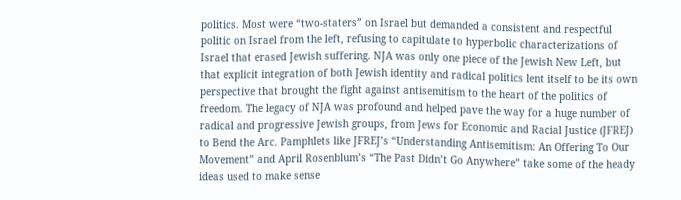politics. Most were “two-staters” on Israel but demanded a consistent and respectful politic on Israel from the left, refusing to capitulate to hyperbolic characterizations of Israel that erased Jewish suffering. NJA was only one piece of the Jewish New Left, but that explicit integration of both Jewish identity and radical politics lent itself to be its own perspective that brought the fight against antisemitism to the heart of the politics of freedom. The legacy of NJA was profound and helped pave the way for a huge number of radical and progressive Jewish groups, from Jews for Economic and Racial Justice (JFREJ) to Bend the Arc. Pamphlets like JFREJ’s “Understanding Antisemitism: An Offering To Our Movement” and April Rosenblum’s “The Past Didn’t Go Anywhere” take some of the heady ideas used to make sense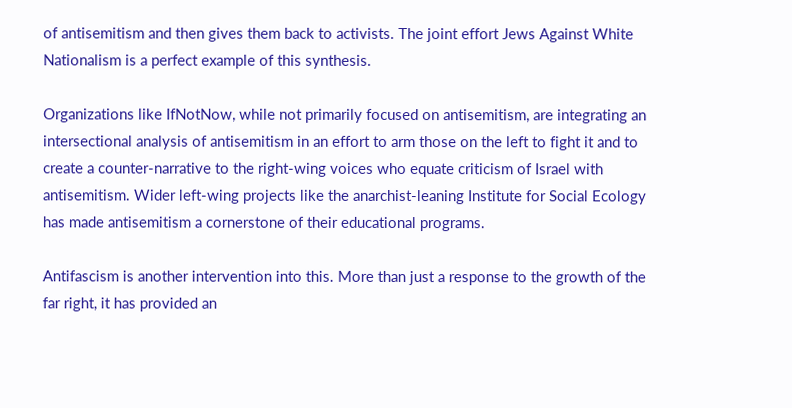of antisemitism and then gives them back to activists. The joint effort Jews Against White Nationalism is a perfect example of this synthesis.

Organizations like IfNotNow, while not primarily focused on antisemitism, are integrating an intersectional analysis of antisemitism in an effort to arm those on the left to fight it and to create a counter-narrative to the right-wing voices who equate criticism of Israel with antisemitism. Wider left-wing projects like the anarchist-leaning Institute for Social Ecology has made antisemitism a cornerstone of their educational programs.

Antifascism is another intervention into this. More than just a response to the growth of the far right, it has provided an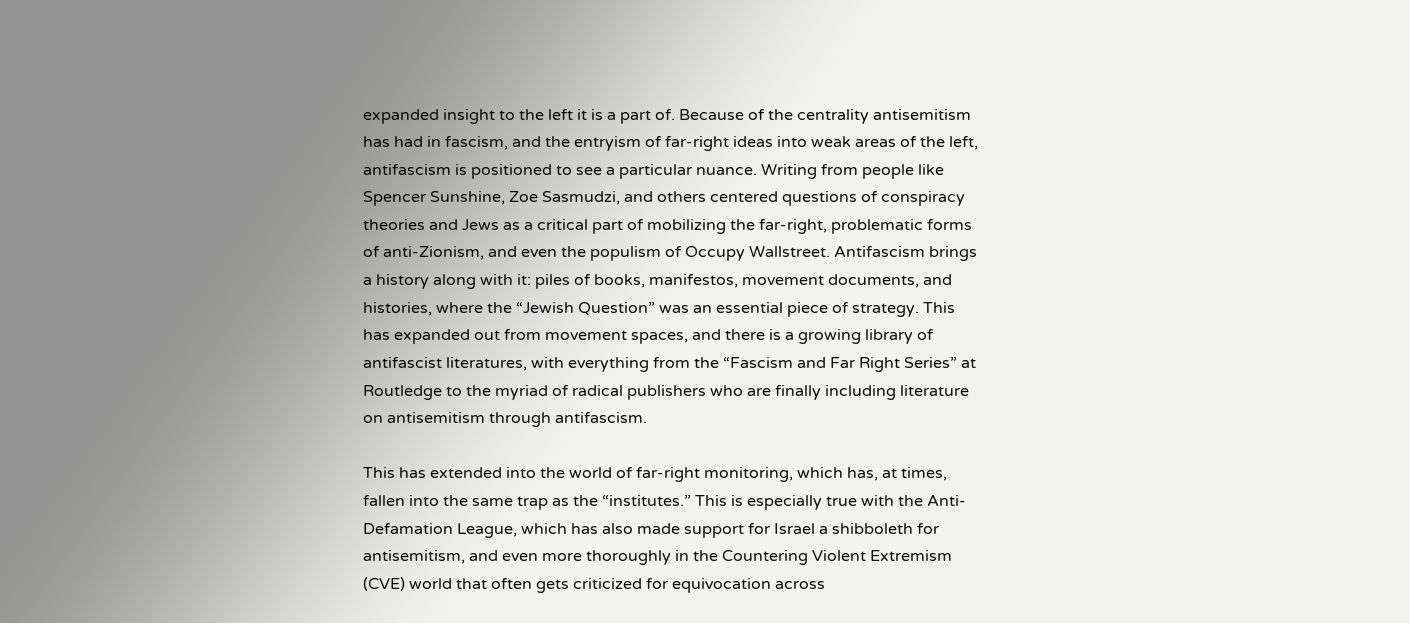expanded insight to the left it is a part of. Because of the centrality antisemitism has had in fascism, and the entryism of far-right ideas into weak areas of the left, antifascism is positioned to see a particular nuance. Writing from people like Spencer Sunshine, Zoe Sasmudzi, and others centered questions of conspiracy theories and Jews as a critical part of mobilizing the far-right, problematic forms of anti-Zionism, and even the populism of Occupy Wallstreet. Antifascism brings a history along with it: piles of books, manifestos, movement documents, and histories, where the “Jewish Question” was an essential piece of strategy. This has expanded out from movement spaces, and there is a growing library of antifascist literatures, with everything from the “Fascism and Far Right Series” at Routledge to the myriad of radical publishers who are finally including literature on antisemitism through antifascism.

This has extended into the world of far-right monitoring, which has, at times, fallen into the same trap as the “institutes.” This is especially true with the Anti-Defamation League, which has also made support for Israel a shibboleth for antisemitism, and even more thoroughly in the Countering Violent Extremism (CVE) world that often gets criticized for equivocation across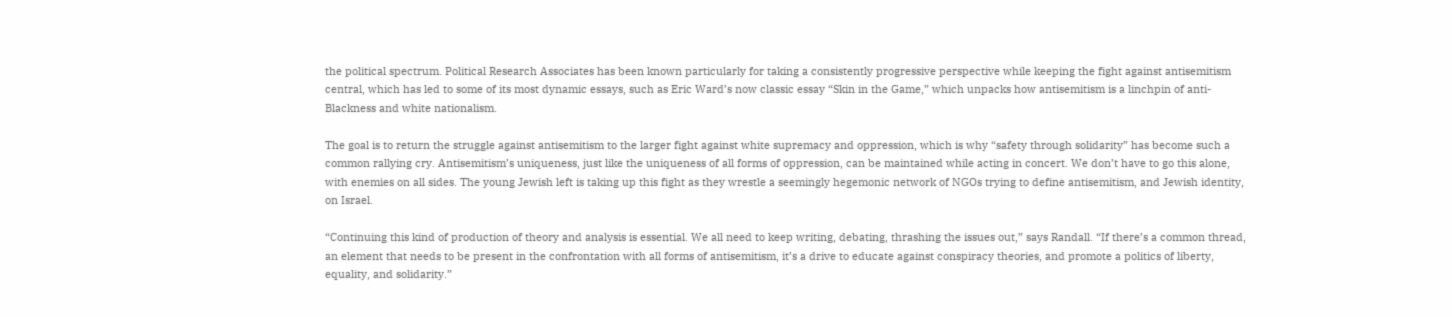the political spectrum. Political Research Associates has been known particularly for taking a consistently progressive perspective while keeping the fight against antisemitism central, which has led to some of its most dynamic essays, such as Eric Ward’s now classic essay “Skin in the Game,” which unpacks how antisemitism is a linchpin of anti-Blackness and white nationalism.

The goal is to return the struggle against antisemitism to the larger fight against white supremacy and oppression, which is why “safety through solidarity” has become such a common rallying cry. Antisemitism’s uniqueness, just like the uniqueness of all forms of oppression, can be maintained while acting in concert. We don’t have to go this alone, with enemies on all sides. The young Jewish left is taking up this fight as they wrestle a seemingly hegemonic network of NGOs trying to define antisemitism, and Jewish identity, on Israel.

“Continuing this kind of production of theory and analysis is essential. We all need to keep writing, debating, thrashing the issues out,” says Randall. “If there’s a common thread, an element that needs to be present in the confrontation with all forms of antisemitism, it’s a drive to educate against conspiracy theories, and promote a politics of liberty, equality, and solidarity.”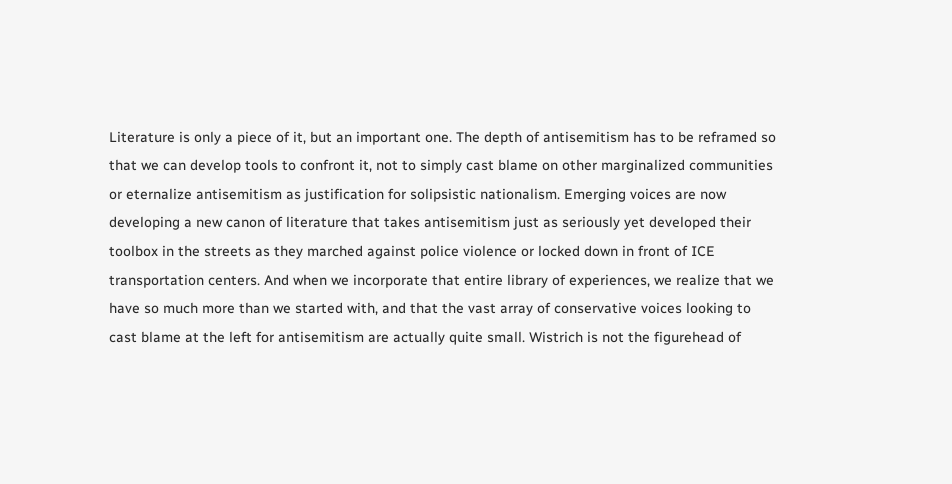Literature is only a piece of it, but an important one. The depth of antisemitism has to be reframed so that we can develop tools to confront it, not to simply cast blame on other marginalized communities or eternalize antisemitism as justification for solipsistic nationalism. Emerging voices are now developing a new canon of literature that takes antisemitism just as seriously yet developed their toolbox in the streets as they marched against police violence or locked down in front of ICE transportation centers. And when we incorporate that entire library of experiences, we realize that we have so much more than we started with, and that the vast array of conservative voices looking to cast blame at the left for antisemitism are actually quite small. Wistrich is not the figurehead of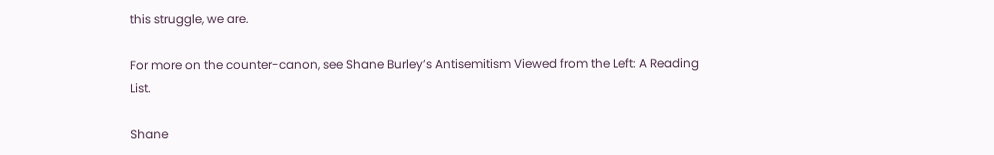this struggle, we are.

For more on the counter-canon, see Shane Burley’s Antisemitism Viewed from the Left: A Reading List.

Shane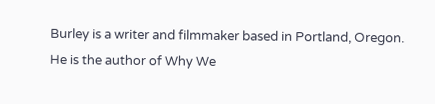Burley is a writer and filmmaker based in Portland, Oregon. He is the author of Why We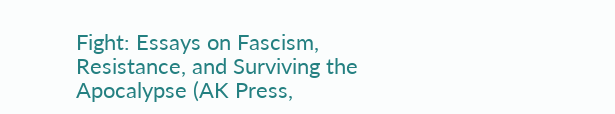Fight: Essays on Fascism, Resistance, and Surviving the Apocalypse (AK Press,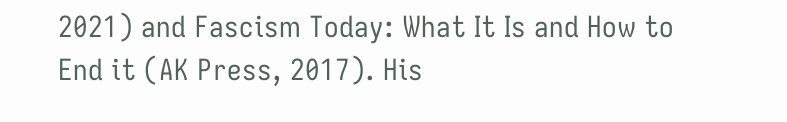2021) and Fascism Today: What It Is and How to End it (AK Press, 2017). His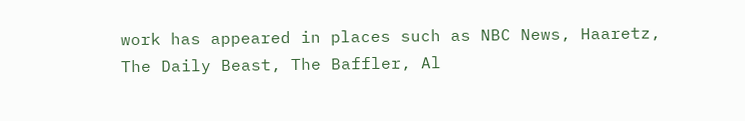work has appeared in places such as NBC News, Haaretz, The Daily Beast, The Baffler, Al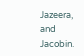Jazeera, and Jacobin.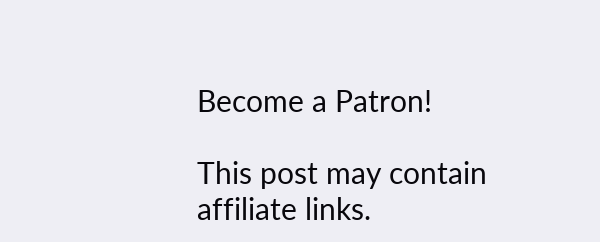Become a Patron!

This post may contain affiliate links.